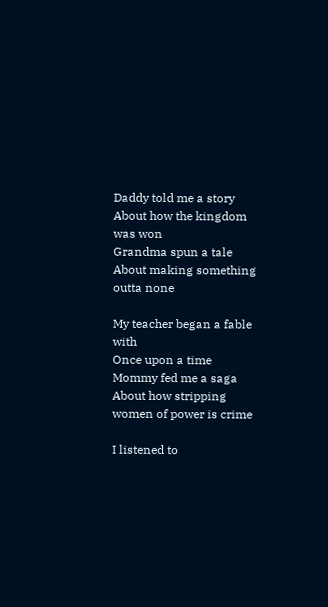Daddy told me a story
About how the kingdom was won
Grandma spun a tale
About making something outta none

My teacher began a fable with
Once upon a time
Mommy fed me a saga
About how stripping women of power is crime

I listened to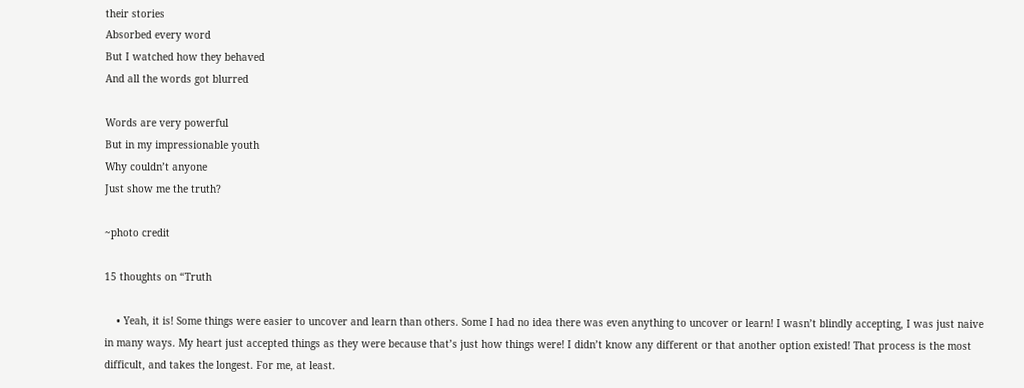their stories
Absorbed every word
But I watched how they behaved
And all the words got blurred

Words are very powerful
But in my impressionable youth
Why couldn’t anyone
Just show me the truth?

~photo credit

15 thoughts on “Truth

    • Yeah, it is! Some things were easier to uncover and learn than others. Some I had no idea there was even anything to uncover or learn! I wasn’t blindly accepting, I was just naive in many ways. My heart just accepted things as they were because that’s just how things were! I didn’t know any different or that another option existed! That process is the most difficult, and takes the longest. For me, at least.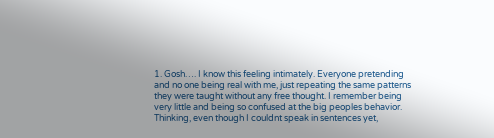1. Gosh…. I know this feeling intimately. Everyone pretending and no one being real with me, just repeating the same patterns they were taught without any free thought. I remember being very little and being so confused at the big peoples behavior. Thinking, even though I couldnt speak in sentences yet,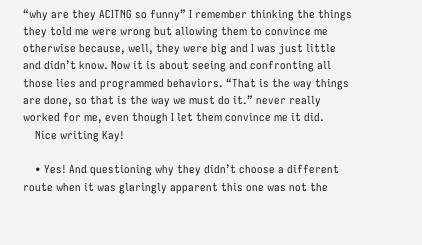“why are they ACITNG so funny” I remember thinking the things they told me were wrong but allowing them to convince me otherwise because, well, they were big and I was just little and didn’t know. Now it is about seeing and confronting all those lies and programmed behaviors. “That is the way things are done, so that is the way we must do it.” never really worked for me, even though I let them convince me it did.
    Nice writing Kay!

    • Yes! And questioning why they didn’t choose a different route when it was glaringly apparent this one was not the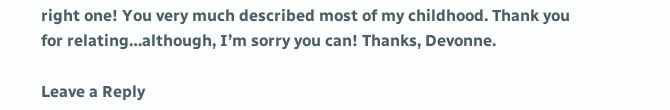right one! You very much described most of my childhood. Thank you for relating…although, I’m sorry you can! Thanks, Devonne.

Leave a Reply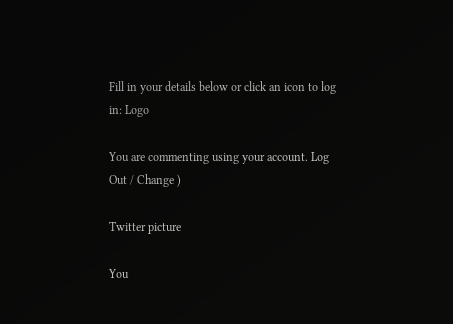Fill in your details below or click an icon to log in: Logo

You are commenting using your account. Log Out / Change )

Twitter picture

You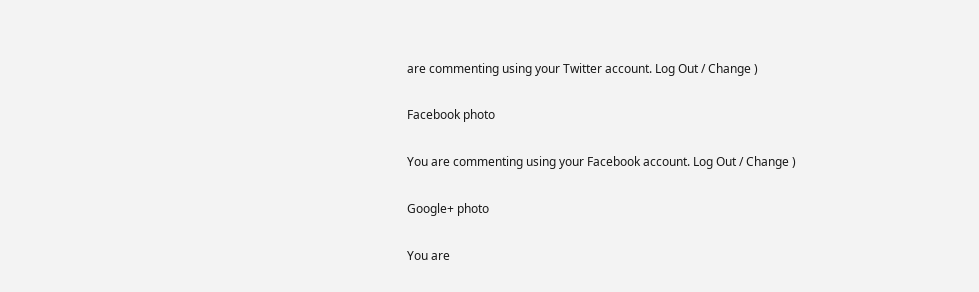are commenting using your Twitter account. Log Out / Change )

Facebook photo

You are commenting using your Facebook account. Log Out / Change )

Google+ photo

You are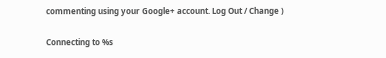commenting using your Google+ account. Log Out / Change )

Connecting to %s